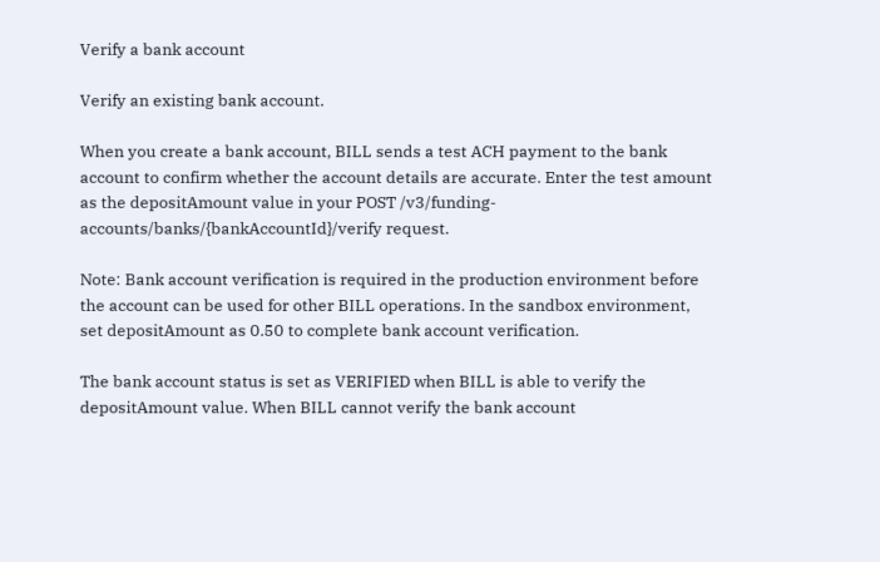Verify a bank account

Verify an existing bank account.

When you create a bank account, BILL sends a test ACH payment to the bank account to confirm whether the account details are accurate. Enter the test amount as the depositAmount value in your POST /v3/funding-accounts/banks/{bankAccountId}/verify request.

Note: Bank account verification is required in the production environment before the account can be used for other BILL operations. In the sandbox environment, set depositAmount as 0.50 to complete bank account verification.

The bank account status is set as VERIFIED when BILL is able to verify the depositAmount value. When BILL cannot verify the bank account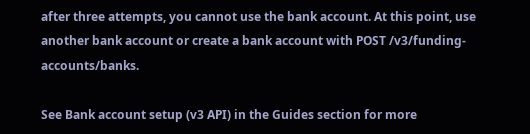after three attempts, you cannot use the bank account. At this point, use another bank account or create a bank account with POST /v3/funding-accounts/banks.

See Bank account setup (v3 API) in the Guides section for more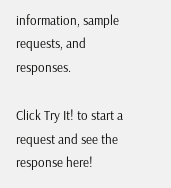information, sample requests, and responses.

Click Try It! to start a request and see the response here!